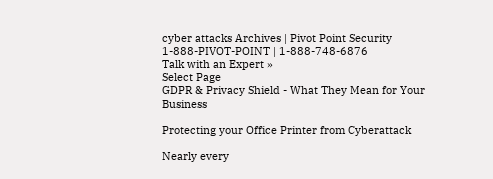cyber attacks Archives | Pivot Point Security
1-888-PIVOT-POINT | 1-888-748-6876
Talk with an Expert »
Select Page
GDPR & Privacy Shield - What They Mean for Your Business

Protecting your Office Printer from Cyberattack

Nearly every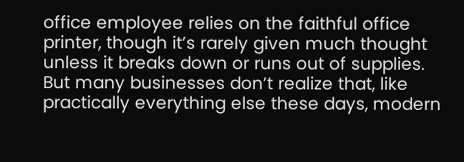office employee relies on the faithful office printer, though it’s rarely given much thought unless it breaks down or runs out of supplies. But many businesses don’t realize that, like practically everything else these days, modern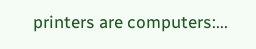printers are computers:...